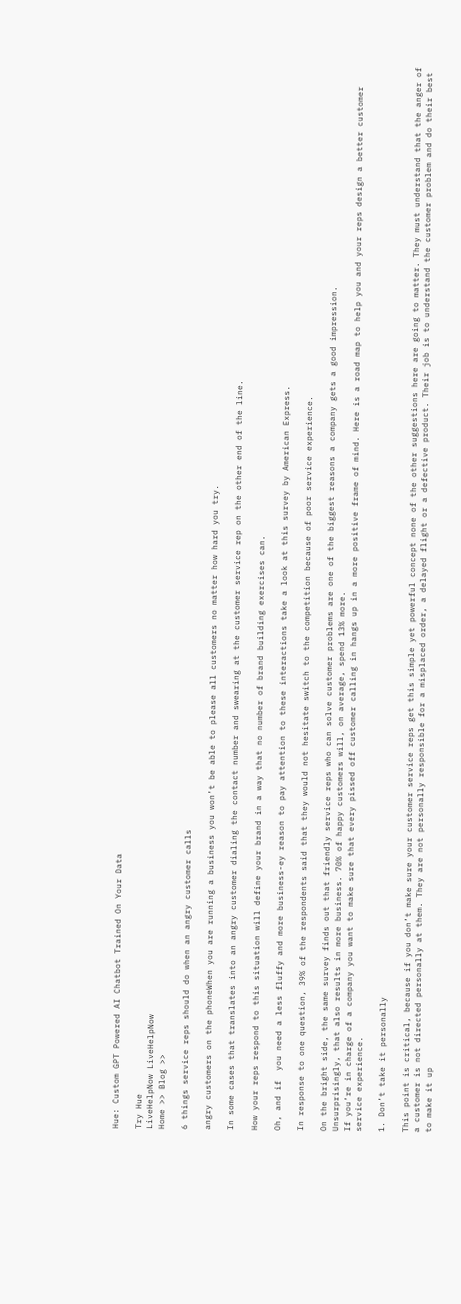Hue: Custom GPT Powered AI Chatbot Trained On Your Data

Try Hue
LiveHelpNow LiveHelpNow
Home >> Blog >>

6 things service reps should do when an angry customer calls

angry customers on the phoneWhen you are running a business you won’t be able to please all customers no matter how hard you try.

In some cases that translates into an angry customer dialing the contact number and swearing at the customer service rep on the other end of the line.

How your reps respond to this situation will define your brand in a way that no number of brand building exercises can.

Oh, and if  you need a less fluffy and more business-ey reason to pay attention to these interactions take a look at this survey by American Express.

In response to one question, 39% of the respondents said that they would not hesitate switch to the competition because of poor service experience.

On the bright side, the same survey finds out that friendly service reps who can solve customer problems are one of the biggest reasons a company gets a good impression.
Unsurprisingly, that also results in more business. 70% of happy customers will, on average, spend 13% more.
If you’re in charge of a company you want to make sure that every pissed off customer calling in hangs up in a more positive frame of mind. Here is a road map to help you and your reps design a better customer service experience.

1. Don’t take it personally

This point is critical, because if you don’t make sure your customer service reps get this simple yet powerful concept none of the other suggestions here are going to matter. They must understand that the anger of a customer is not directed personally at them. They are not personally responsible for a misplaced order, a delayed flight or a defective product. Their job is to understand the customer problem and do their best to make it up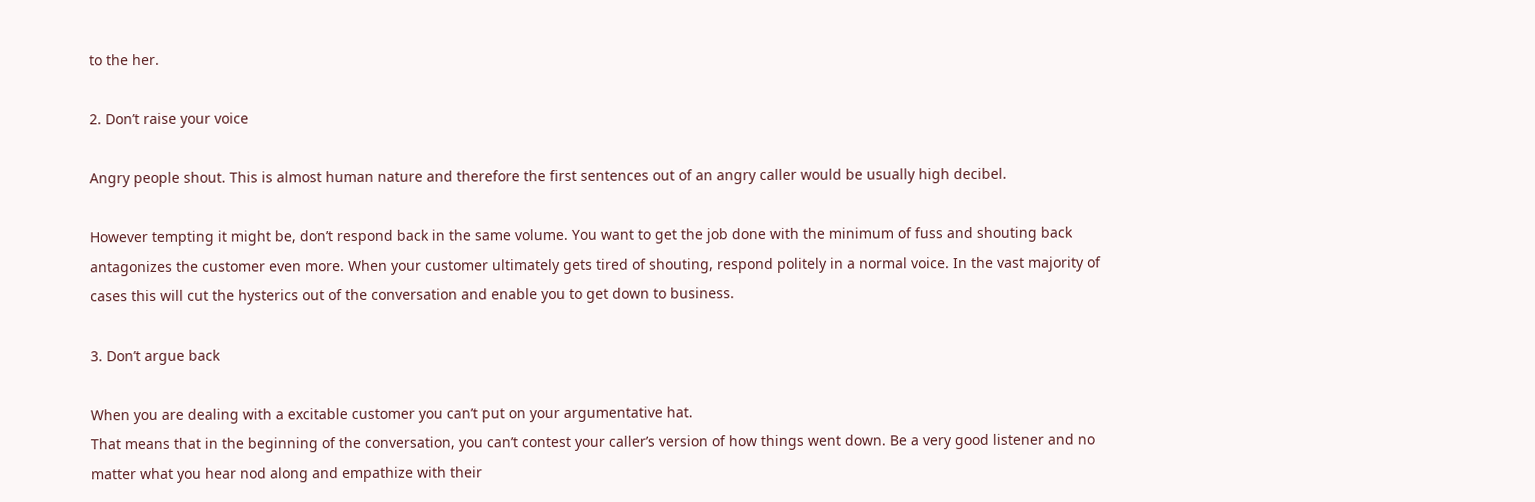to the her.

2. Don’t raise your voice

Angry people shout. This is almost human nature and therefore the first sentences out of an angry caller would be usually high decibel.

However tempting it might be, don’t respond back in the same volume. You want to get the job done with the minimum of fuss and shouting back antagonizes the customer even more. When your customer ultimately gets tired of shouting, respond politely in a normal voice. In the vast majority of cases this will cut the hysterics out of the conversation and enable you to get down to business.

3. Don’t argue back

When you are dealing with a excitable customer you can’t put on your argumentative hat.
That means that in the beginning of the conversation, you can’t contest your caller’s version of how things went down. Be a very good listener and no matter what you hear nod along and empathize with their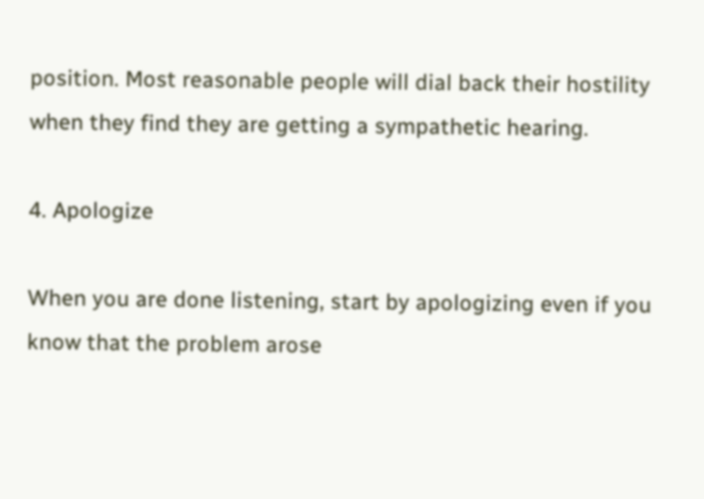position. Most reasonable people will dial back their hostility when they find they are getting a sympathetic hearing.

4. Apologize

When you are done listening, start by apologizing even if you know that the problem arose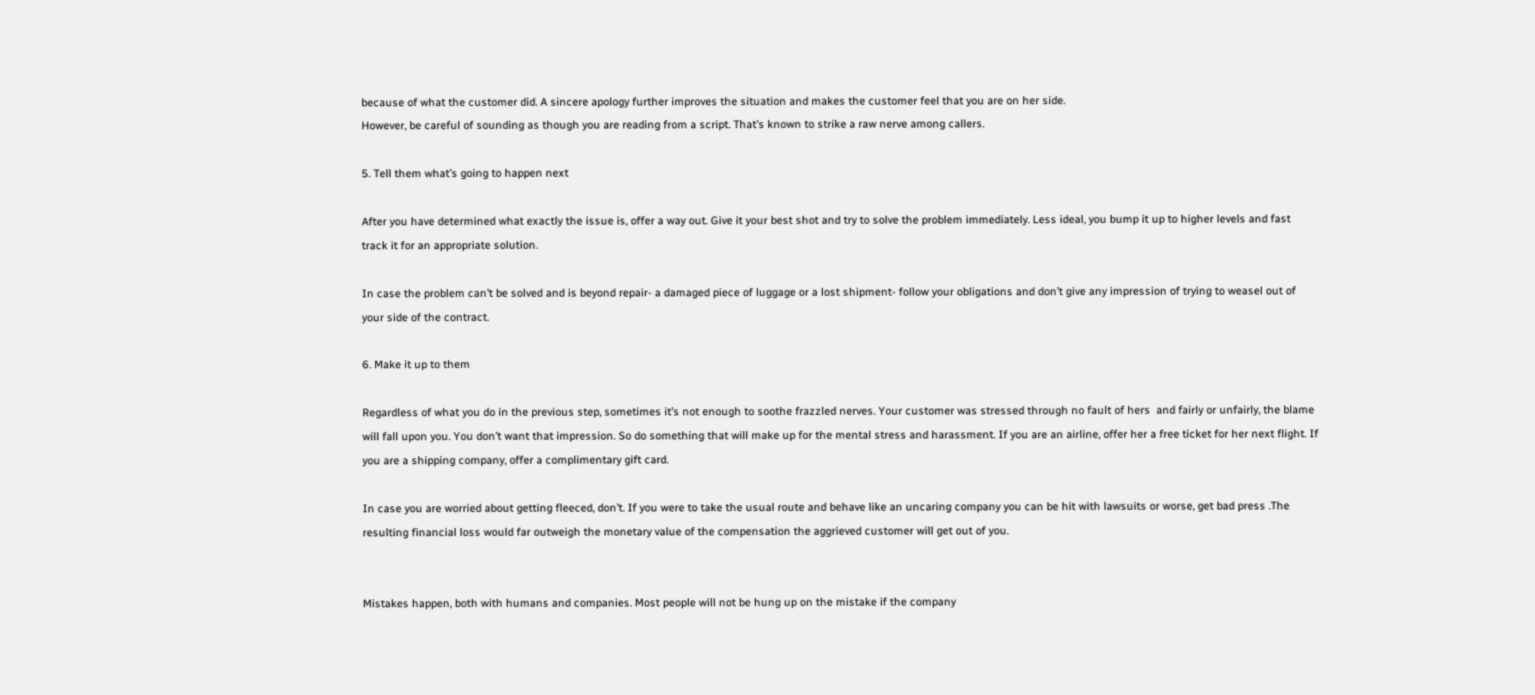because of what the customer did. A sincere apology further improves the situation and makes the customer feel that you are on her side.
However, be careful of sounding as though you are reading from a script. That’s known to strike a raw nerve among callers.

5. Tell them what’s going to happen next

After you have determined what exactly the issue is, offer a way out. Give it your best shot and try to solve the problem immediately. Less ideal, you bump it up to higher levels and fast track it for an appropriate solution.

In case the problem can’t be solved and is beyond repair- a damaged piece of luggage or a lost shipment- follow your obligations and don’t give any impression of trying to weasel out of your side of the contract.

6. Make it up to them

Regardless of what you do in the previous step, sometimes it’s not enough to soothe frazzled nerves. Your customer was stressed through no fault of hers  and fairly or unfairly, the blame will fall upon you. You don’t want that impression. So do something that will make up for the mental stress and harassment. If you are an airline, offer her a free ticket for her next flight. If you are a shipping company, offer a complimentary gift card.

In case you are worried about getting fleeced, don’t. If you were to take the usual route and behave like an uncaring company you can be hit with lawsuits or worse, get bad press .The resulting financial loss would far outweigh the monetary value of the compensation the aggrieved customer will get out of you.


Mistakes happen, both with humans and companies. Most people will not be hung up on the mistake if the company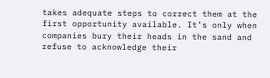takes adequate steps to correct them at the first opportunity available. It’s only when companies bury their heads in the sand and refuse to acknowledge their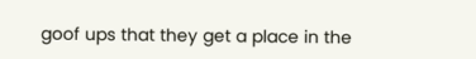goof ups that they get a place in the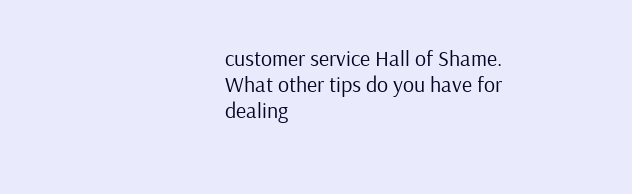customer service Hall of Shame.
What other tips do you have for dealing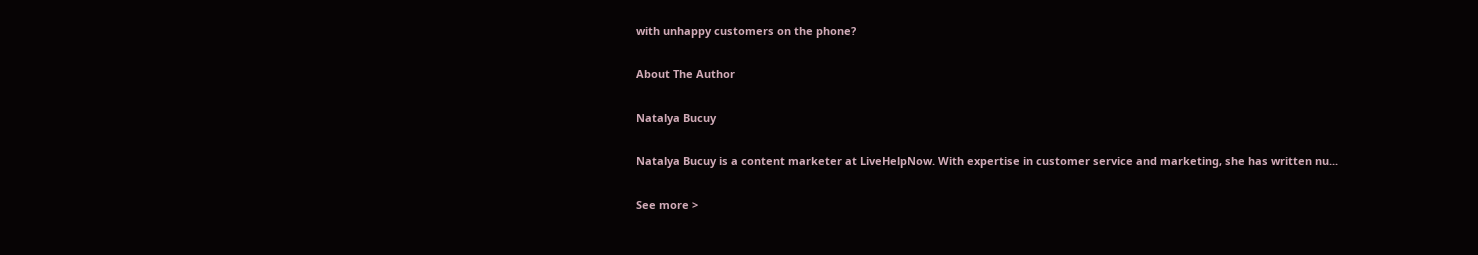with unhappy customers on the phone?

About The Author

Natalya Bucuy

Natalya Bucuy is a content marketer at LiveHelpNow. With expertise in customer service and marketing, she has written nu...

See more >